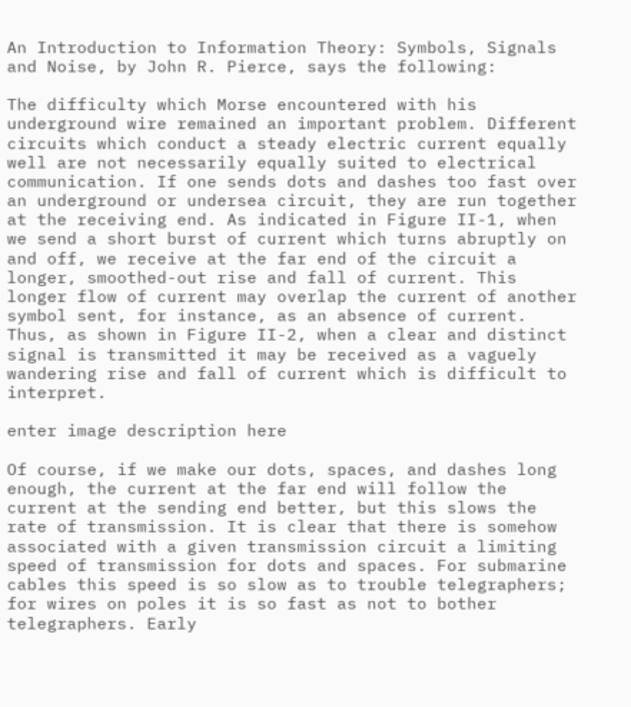An Introduction to Information Theory: Symbols, Signals and Noise, by John R. Pierce, says the following:

The difficulty which Morse encountered with his underground wire remained an important problem. Different circuits which conduct a steady electric current equally well are not necessarily equally suited to electrical communication. If one sends dots and dashes too fast over an underground or undersea circuit, they are run together at the receiving end. As indicated in Figure II-1, when we send a short burst of current which turns abruptly on and off, we receive at the far end of the circuit a longer, smoothed-out rise and fall of current. This longer flow of current may overlap the current of another symbol sent, for instance, as an absence of current. Thus, as shown in Figure II-2, when a clear and distinct signal is transmitted it may be received as a vaguely wandering rise and fall of current which is difficult to interpret.

enter image description here

Of course, if we make our dots, spaces, and dashes long enough, the current at the far end will follow the current at the sending end better, but this slows the rate of transmission. It is clear that there is somehow associated with a given transmission circuit a limiting speed of transmission for dots and spaces. For submarine cables this speed is so slow as to trouble telegraphers; for wires on poles it is so fast as not to bother telegraphers. Early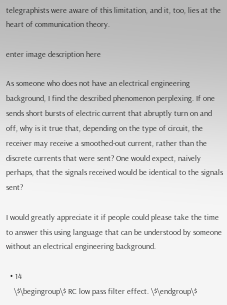telegraphists were aware of this limitation, and it, too, lies at the heart of communication theory.

enter image description here

As someone who does not have an electrical engineering background, I find the described phenomenon perplexing. If one sends short bursts of electric current that abruptly turn on and off, why is it true that, depending on the type of circuit, the receiver may receive a smoothed-out current, rather than the discrete currents that were sent? One would expect, naively perhaps, that the signals received would be identical to the signals sent?

I would greatly appreciate it if people could please take the time to answer this using language that can be understood by someone without an electrical engineering background.

  • 14
    \$\begingroup\$ RC low pass filter effect. \$\endgroup\$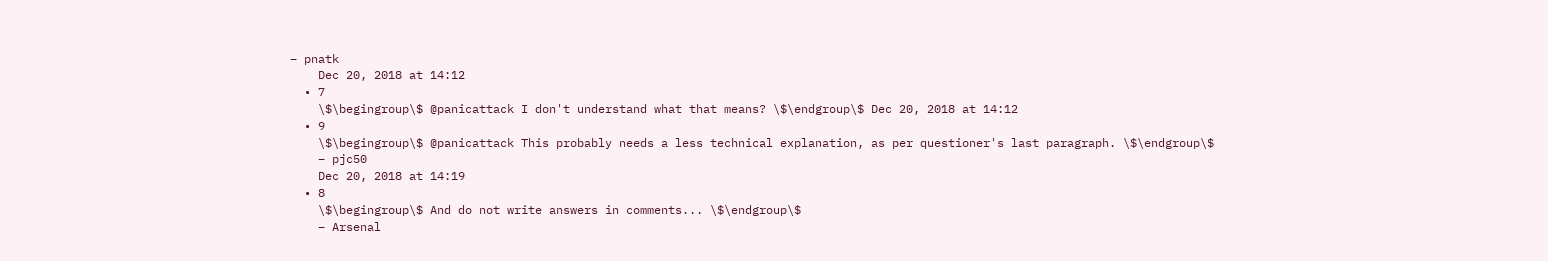– pnatk
    Dec 20, 2018 at 14:12
  • 7
    \$\begingroup\$ @panicattack I don't understand what that means? \$\endgroup\$ Dec 20, 2018 at 14:12
  • 9
    \$\begingroup\$ @panicattack This probably needs a less technical explanation, as per questioner's last paragraph. \$\endgroup\$
    – pjc50
    Dec 20, 2018 at 14:19
  • 8
    \$\begingroup\$ And do not write answers in comments... \$\endgroup\$
    – Arsenal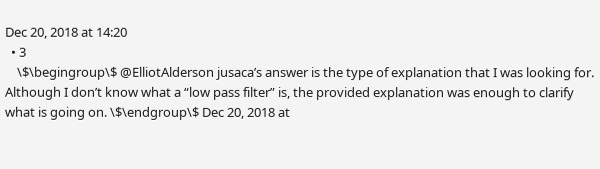Dec 20, 2018 at 14:20
  • 3
    \$\begingroup\$ @ElliotAlderson jusaca’s answer is the type of explanation that I was looking for. Although I don’t know what a “low pass filter” is, the provided explanation was enough to clarify what is going on. \$\endgroup\$ Dec 20, 2018 at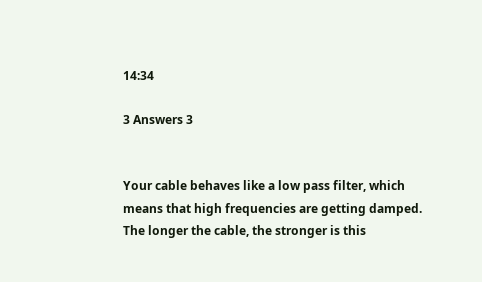14:34

3 Answers 3


Your cable behaves like a low pass filter, which means that high frequencies are getting damped. The longer the cable, the stronger is this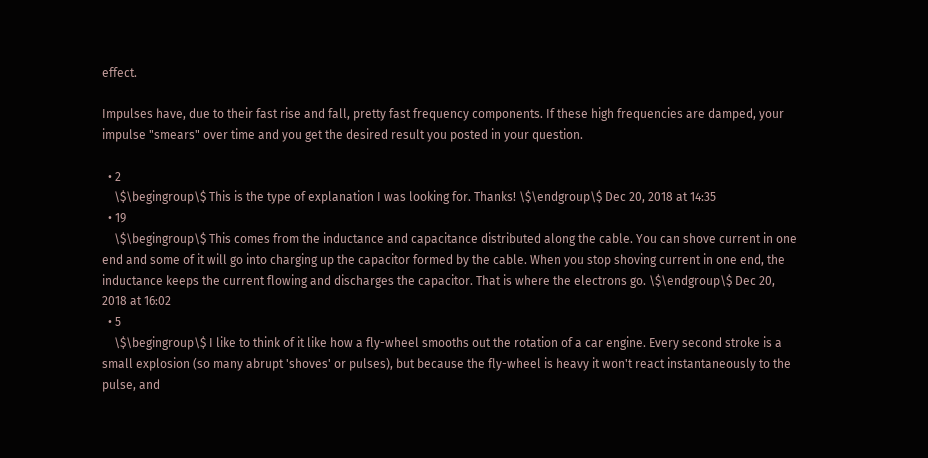effect.

Impulses have, due to their fast rise and fall, pretty fast frequency components. If these high frequencies are damped, your impulse "smears" over time and you get the desired result you posted in your question.

  • 2
    \$\begingroup\$ This is the type of explanation I was looking for. Thanks! \$\endgroup\$ Dec 20, 2018 at 14:35
  • 19
    \$\begingroup\$ This comes from the inductance and capacitance distributed along the cable. You can shove current in one end and some of it will go into charging up the capacitor formed by the cable. When you stop shoving current in one end, the inductance keeps the current flowing and discharges the capacitor. That is where the electrons go. \$\endgroup\$ Dec 20, 2018 at 16:02
  • 5
    \$\begingroup\$ I like to think of it like how a fly-wheel smooths out the rotation of a car engine. Every second stroke is a small explosion (so many abrupt 'shoves' or pulses), but because the fly-wheel is heavy it won't react instantaneously to the pulse, and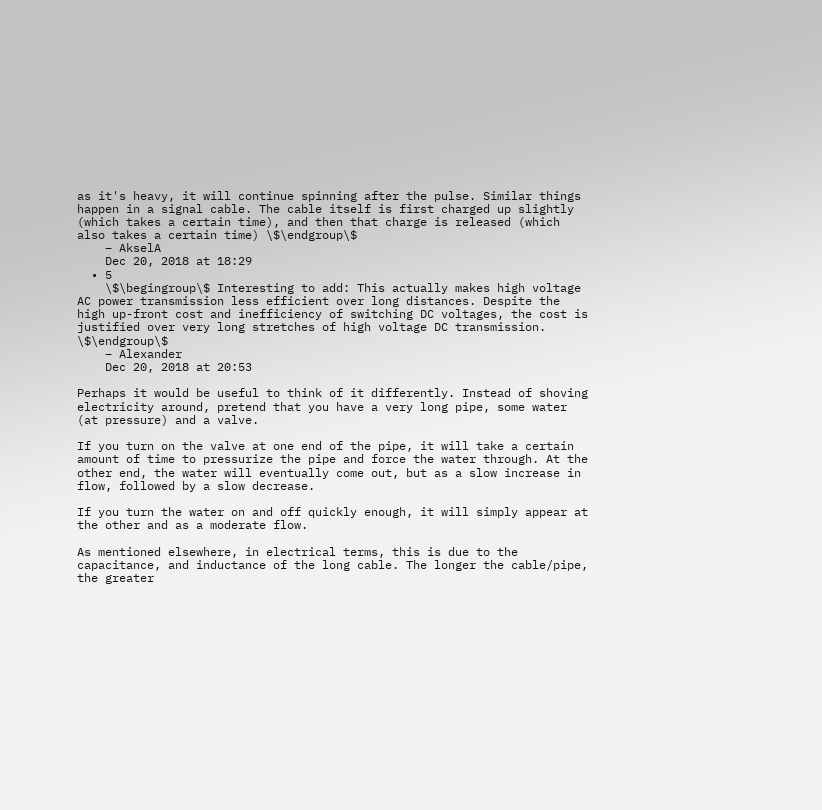as it's heavy, it will continue spinning after the pulse. Similar things happen in a signal cable. The cable itself is first charged up slightly (which takes a certain time), and then that charge is released (which also takes a certain time) \$\endgroup\$
    – AkselA
    Dec 20, 2018 at 18:29
  • 5
    \$\begingroup\$ Interesting to add: This actually makes high voltage AC power transmission less efficient over long distances. Despite the high up-front cost and inefficiency of switching DC voltages, the cost is justified over very long stretches of high voltage DC transmission. \$\endgroup\$
    – Alexander
    Dec 20, 2018 at 20:53

Perhaps it would be useful to think of it differently. Instead of shoving electricity around, pretend that you have a very long pipe, some water (at pressure) and a valve.

If you turn on the valve at one end of the pipe, it will take a certain amount of time to pressurize the pipe and force the water through. At the other end, the water will eventually come out, but as a slow increase in flow, followed by a slow decrease.

If you turn the water on and off quickly enough, it will simply appear at the other and as a moderate flow.

As mentioned elsewhere, in electrical terms, this is due to the capacitance, and inductance of the long cable. The longer the cable/pipe, the greater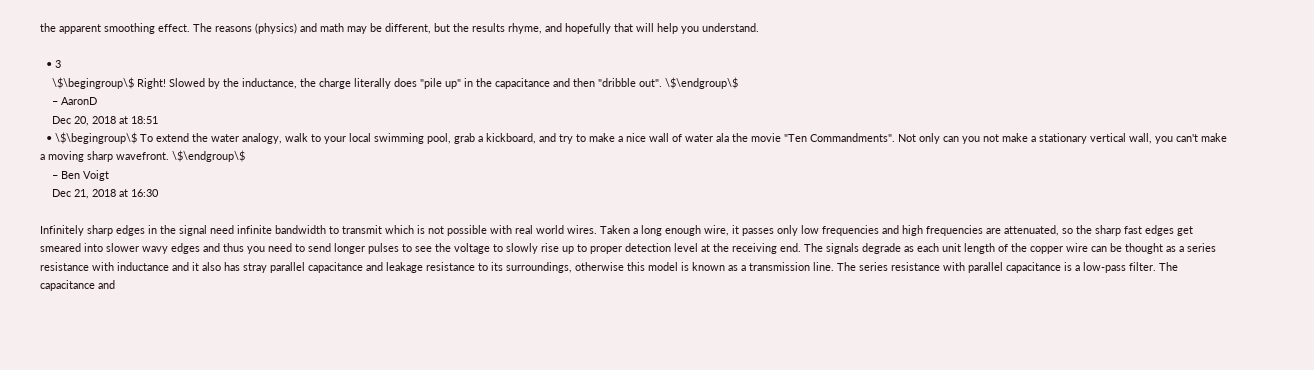the apparent smoothing effect. The reasons (physics) and math may be different, but the results rhyme, and hopefully that will help you understand.

  • 3
    \$\begingroup\$ Right! Slowed by the inductance, the charge literally does "pile up" in the capacitance and then "dribble out". \$\endgroup\$
    – AaronD
    Dec 20, 2018 at 18:51
  • \$\begingroup\$ To extend the water analogy, walk to your local swimming pool, grab a kickboard, and try to make a nice wall of water ala the movie "Ten Commandments". Not only can you not make a stationary vertical wall, you can't make a moving sharp wavefront. \$\endgroup\$
    – Ben Voigt
    Dec 21, 2018 at 16:30

Infinitely sharp edges in the signal need infinite bandwidth to transmit which is not possible with real world wires. Taken a long enough wire, it passes only low frequencies and high frequencies are attenuated, so the sharp fast edges get smeared into slower wavy edges and thus you need to send longer pulses to see the voltage to slowly rise up to proper detection level at the receiving end. The signals degrade as each unit length of the copper wire can be thought as a series resistance with inductance and it also has stray parallel capacitance and leakage resistance to its surroundings, otherwise this model is known as a transmission line. The series resistance with parallel capacitance is a low-pass filter. The capacitance and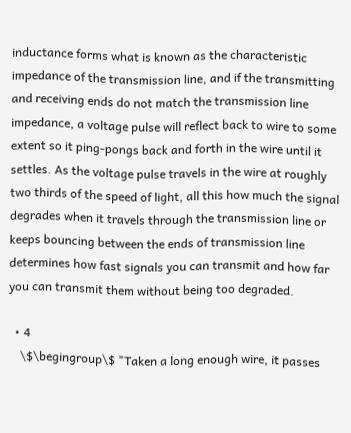inductance forms what is known as the characteristic impedance of the transmission line, and if the transmitting and receiving ends do not match the transmission line impedance, a voltage pulse will reflect back to wire to some extent so it ping-pongs back and forth in the wire until it settles. As the voltage pulse travels in the wire at roughly two thirds of the speed of light, all this how much the signal degrades when it travels through the transmission line or keeps bouncing between the ends of transmission line determines how fast signals you can transmit and how far you can transmit them without being too degraded.

  • 4
    \$\begingroup\$ "Taken a long enough wire, it passes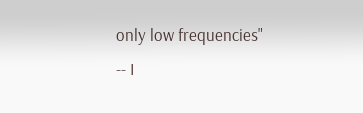only low frequencies" -- I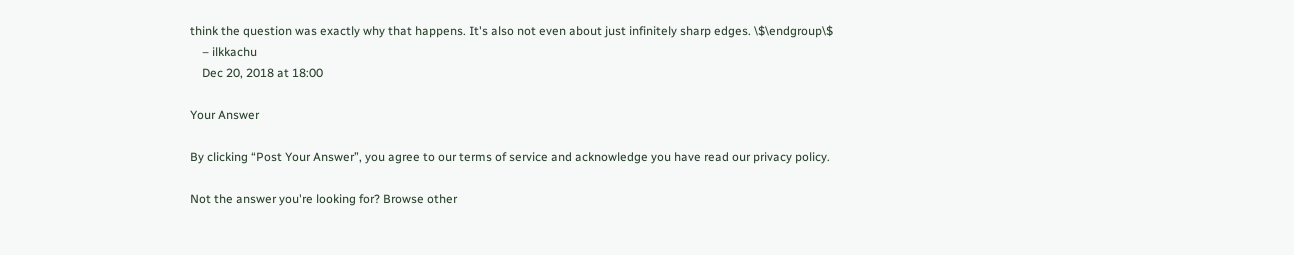think the question was exactly why that happens. It's also not even about just infinitely sharp edges. \$\endgroup\$
    – ilkkachu
    Dec 20, 2018 at 18:00

Your Answer

By clicking “Post Your Answer”, you agree to our terms of service and acknowledge you have read our privacy policy.

Not the answer you're looking for? Browse other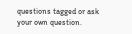questions tagged or ask your own question.